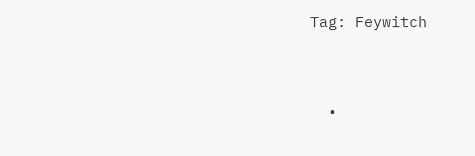Tag: Feywitch


  •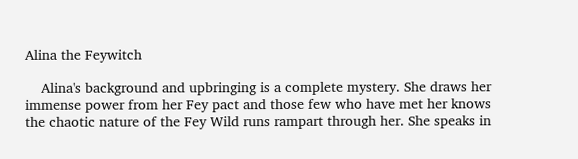Alina the Feywitch

    Alina's background and upbringing is a complete mystery. She draws her immense power from her Fey pact and those few who have met her knows the chaotic nature of the Fey Wild runs rampart through her. She speaks in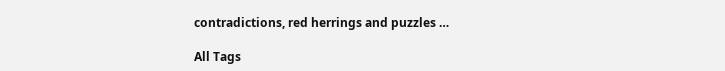contradictions, red herrings and puzzles …

All Tags